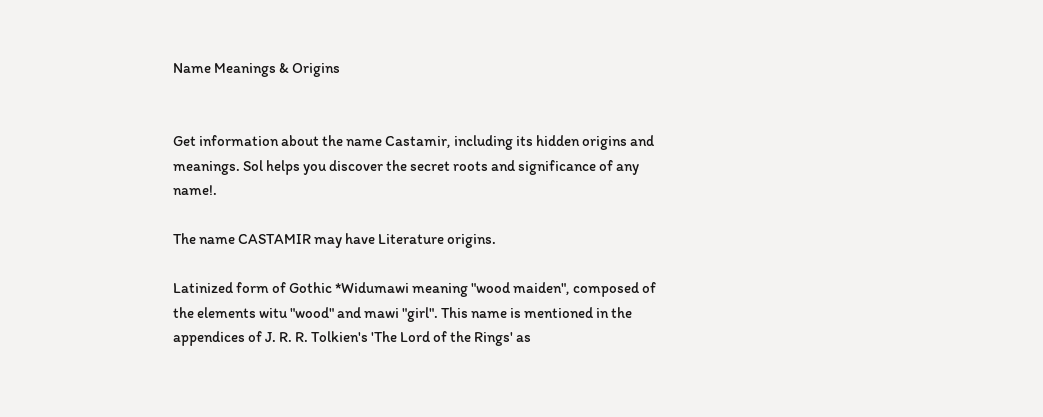Name Meanings & Origins


Get information about the name Castamir, including its hidden origins and meanings. Sol helps you discover the secret roots and significance of any name!.

The name CASTAMIR may have Literature origins.

Latinized form of Gothic *Widumawi meaning "wood maiden", composed of the elements witu "wood" and mawi "girl". This name is mentioned in the appendices of J. R. R. Tolkien's 'The Lord of the Rings' as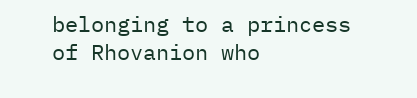belonging to a princess of Rhovanion who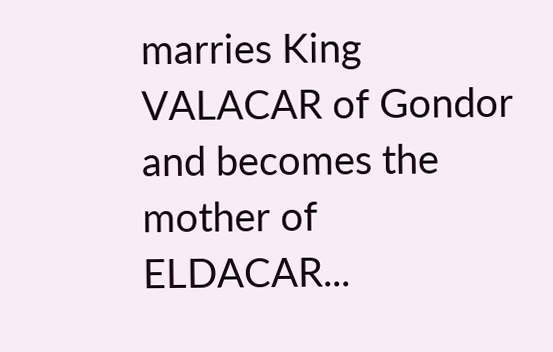marries King VALACAR of Gondor and becomes the mother of ELDACAR...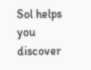Sol helps you discover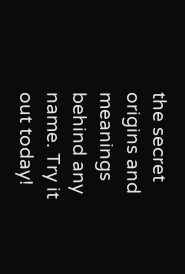the secret origins and meanings behind any name. Try it out today!